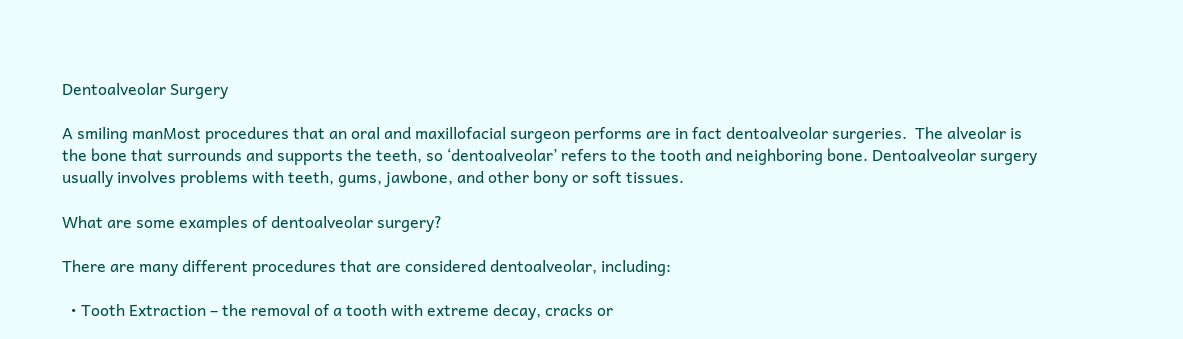Dentoalveolar Surgery

A smiling manMost procedures that an oral and maxillofacial surgeon performs are in fact dentoalveolar surgeries.  The alveolar is the bone that surrounds and supports the teeth, so ‘dentoalveolar’ refers to the tooth and neighboring bone. Dentoalveolar surgery usually involves problems with teeth, gums, jawbone, and other bony or soft tissues.

What are some examples of dentoalveolar surgery?

There are many different procedures that are considered dentoalveolar, including:

  • Tooth Extraction – the removal of a tooth with extreme decay, cracks or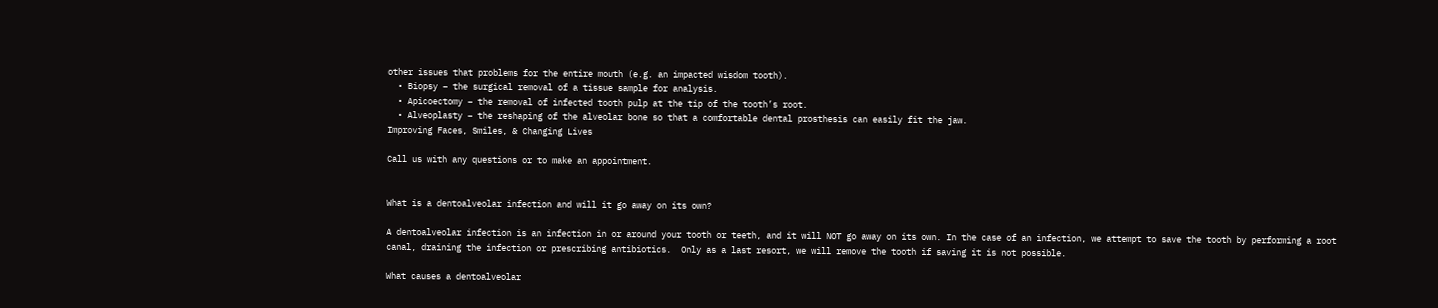other issues that problems for the entire mouth (e.g. an impacted wisdom tooth).
  • Biopsy – the surgical removal of a tissue sample for analysis.
  • Apicoectomy – the removal of infected tooth pulp at the tip of the tooth’s root.
  • Alveoplasty – the reshaping of the alveolar bone so that a comfortable dental prosthesis can easily fit the jaw.
Improving Faces, Smiles, & Changing Lives

Call us with any questions or to make an appointment.


What is a dentoalveolar infection and will it go away on its own?

A dentoalveolar infection is an infection in or around your tooth or teeth, and it will NOT go away on its own. In the case of an infection, we attempt to save the tooth by performing a root canal, draining the infection or prescribing antibiotics.  Only as a last resort, we will remove the tooth if saving it is not possible.

What causes a dentoalveolar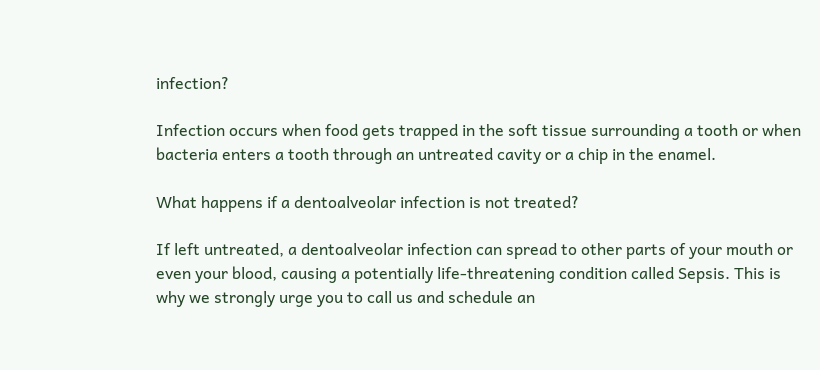infection?

Infection occurs when food gets trapped in the soft tissue surrounding a tooth or when bacteria enters a tooth through an untreated cavity or a chip in the enamel.

What happens if a dentoalveolar infection is not treated?

If left untreated, a dentoalveolar infection can spread to other parts of your mouth or even your blood, causing a potentially life-threatening condition called Sepsis. This is why we strongly urge you to call us and schedule an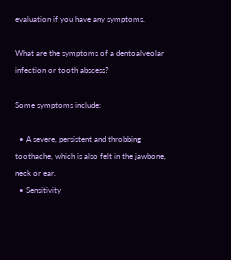evaluation if you have any symptoms.

What are the symptoms of a dentoalveolar infection or tooth abscess?

Some symptoms include:

  • A severe, persistent and throbbing toothache, which is also felt in the jawbone, neck or ear.
  • Sensitivity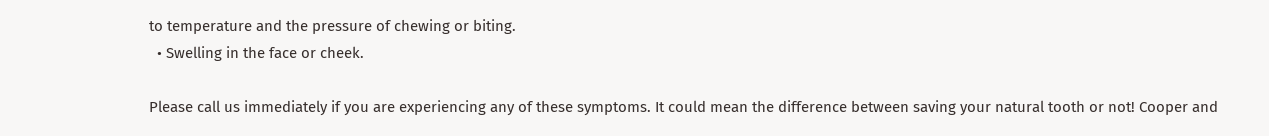to temperature and the pressure of chewing or biting.
  • Swelling in the face or cheek.

Please call us immediately if you are experiencing any of these symptoms. It could mean the difference between saving your natural tooth or not! Cooper and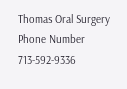Thomas Oral Surgery Phone Number 713-592-9336